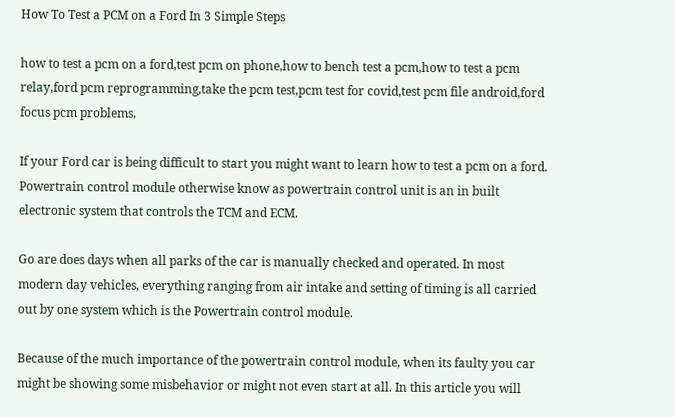How To Test a PCM on a Ford In 3 Simple Steps

how to test a pcm on a ford,test pcm on phone,how to bench test a pcm,how to test a pcm relay,ford pcm reprogramming,take the pcm test,pcm test for covid,test pcm file android,ford focus pcm problems,

If your Ford car is being difficult to start you might want to learn how to test a pcm on a ford. Powertrain control module otherwise know as powertrain control unit is an in built electronic system that controls the TCM and ECM.

Go are does days when all parks of the car is manually checked and operated. In most modern day vehicles, everything ranging from air intake and setting of timing is all carried out by one system which is the Powertrain control module.

Because of the much importance of the powertrain control module, when its faulty you car might be showing some misbehavior or might not even start at all. In this article you will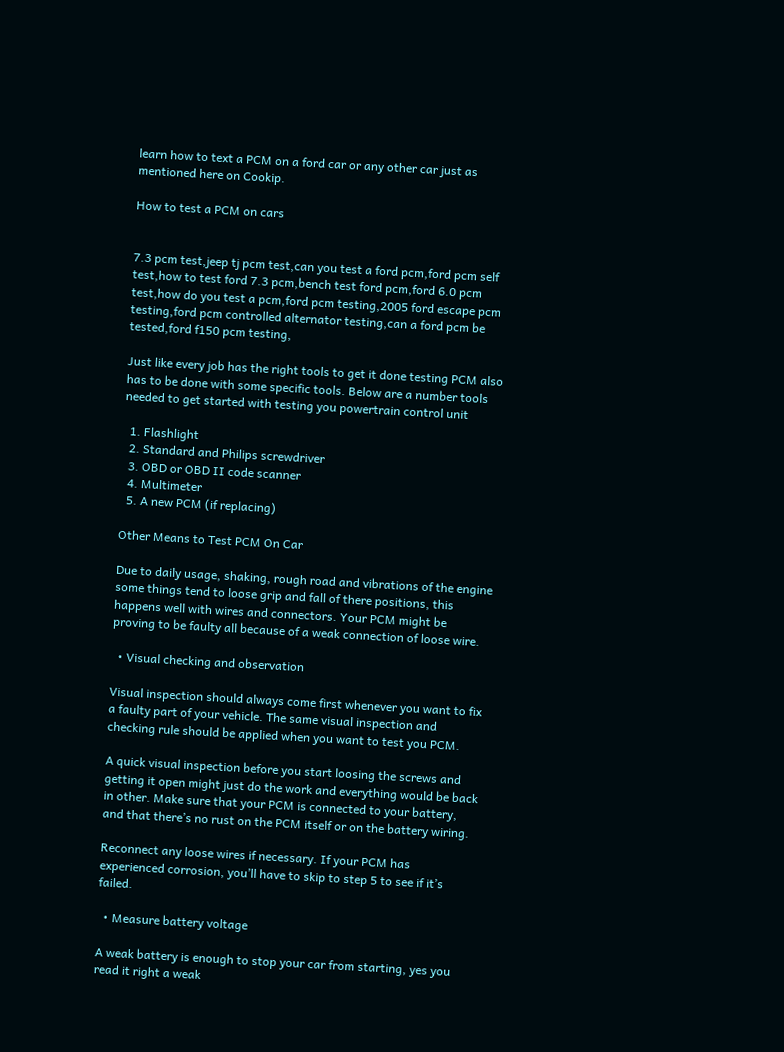learn how to text a PCM on a ford car or any other car just as mentioned here on Cookip.

How to test a PCM on cars


7.3 pcm test,jeep tj pcm test,can you test a ford pcm,ford pcm self test,how to test ford 7.3 pcm,bench test ford pcm,ford 6.0 pcm test,how do you test a pcm,ford pcm testing,2005 ford escape pcm testing,ford pcm controlled alternator testing,can a ford pcm be tested,ford f150 pcm testing,

Just like every job has the right tools to get it done testing PCM also has to be done with some specific tools. Below are a number tools needed to get started with testing you powertrain control unit

  1. Flashlight
  2. Standard and Philips screwdriver
  3. OBD or OBD II code scanner
  4. Multimeter
  5. A new PCM (if replacing)

Other Means to Test PCM On Car

Due to daily usage, shaking, rough road and vibrations of the engine some things tend to loose grip and fall of there positions, this happens well with wires and connectors. Your PCM might be proving to be faulty all because of a weak connection of loose wire.

  • Visual checking and observation

Visual inspection should always come first whenever you want to fix a faulty part of your vehicle. The same visual inspection and checking rule should be applied when you want to test you PCM.

A quick visual inspection before you start loosing the screws and getting it open might just do the work and everything would be back in other. Make sure that your PCM is connected to your battery, and that there’s no rust on the PCM itself or on the battery wiring.

Reconnect any loose wires if necessary. If your PCM has experienced corrosion, you’ll have to skip to step 5 to see if it’s failed.

  • Measure battery voltage

A weak battery is enough to stop your car from starting, yes you read it right a weak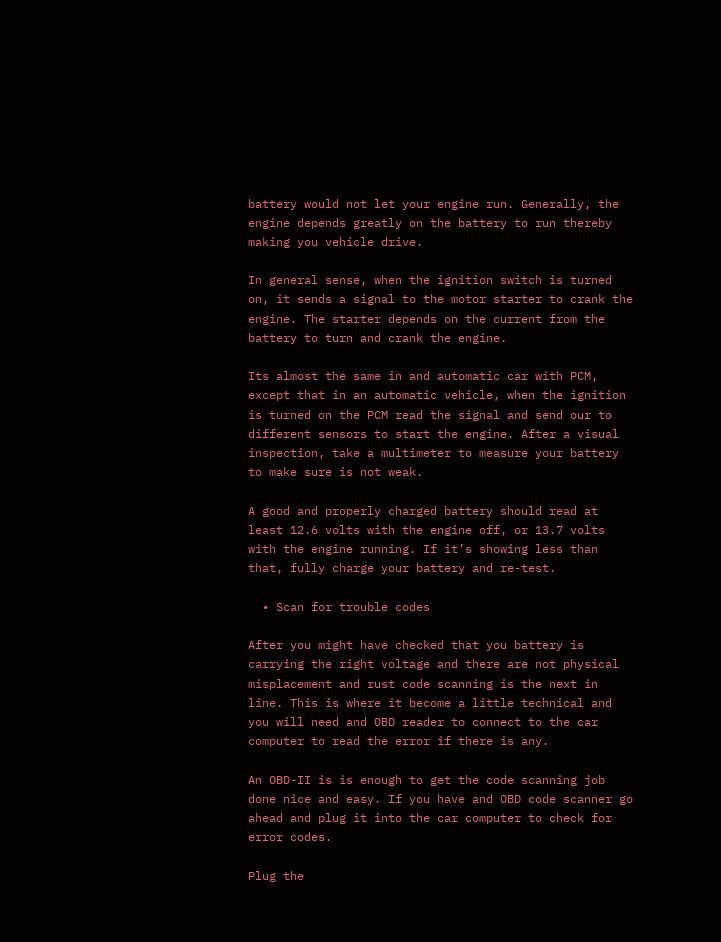battery would not let your engine run. Generally, the engine depends greatly on the battery to run thereby making you vehicle drive.

In general sense, when the ignition switch is turned on, it sends a signal to the motor starter to crank the engine. The starter depends on the current from the battery to turn and crank the engine.

Its almost the same in and automatic car with PCM, except that in an automatic vehicle, when the ignition is turned on the PCM read the signal and send our to different sensors to start the engine. After a visual inspection, take a multimeter to measure your battery to make sure is not weak.

A good and properly charged battery should read at least 12.6 volts with the engine off, or 13.7 volts with the engine running. If it’s showing less than that, fully charge your battery and re-test.

  • Scan for trouble codes

After you might have checked that you battery is carrying the right voltage and there are not physical misplacement and rust code scanning is the next in line. This is where it become a little technical and you will need and OBD reader to connect to the car computer to read the error if there is any.

An OBD-II is is enough to get the code scanning job done nice and easy. If you have and OBD code scanner go ahead and plug it into the car computer to check for error codes.

Plug the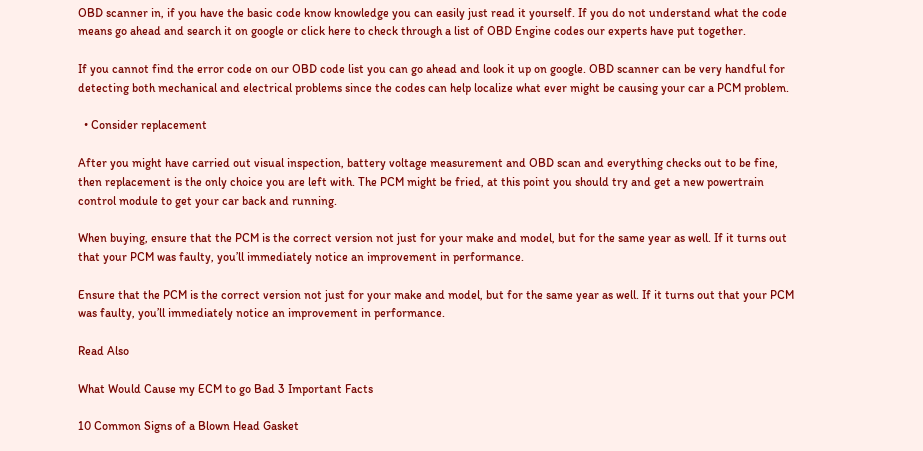OBD scanner in, if you have the basic code know knowledge you can easily just read it yourself. If you do not understand what the code means go ahead and search it on google or click here to check through a list of OBD Engine codes our experts have put together.

If you cannot find the error code on our OBD code list you can go ahead and look it up on google. OBD scanner can be very handful for detecting both mechanical and electrical problems since the codes can help localize what ever might be causing your car a PCM problem.

  • Consider replacement

After you might have carried out visual inspection, battery voltage measurement and OBD scan and everything checks out to be fine, then replacement is the only choice you are left with. The PCM might be fried, at this point you should try and get a new powertrain control module to get your car back and running.

When buying, ensure that the PCM is the correct version not just for your make and model, but for the same year as well. If it turns out that your PCM was faulty, you’ll immediately notice an improvement in performance.

Ensure that the PCM is the correct version not just for your make and model, but for the same year as well. If it turns out that your PCM was faulty, you’ll immediately notice an improvement in performance.

Read Also

What Would Cause my ECM to go Bad 3 Important Facts

10 Common Signs of a Blown Head Gasket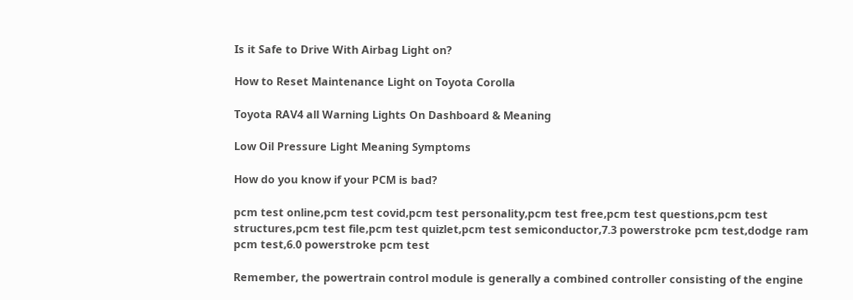Is it Safe to Drive With Airbag Light on?

How to Reset Maintenance Light on Toyota Corolla

Toyota RAV4 all Warning Lights On Dashboard & Meaning

Low Oil Pressure Light Meaning Symptoms

How do you know if your PCM is bad?

pcm test online,pcm test covid,pcm test personality,pcm test free,pcm test questions,pcm test structures,pcm test file,pcm test quizlet,pcm test semiconductor,7.3 powerstroke pcm test,dodge ram pcm test,6.0 powerstroke pcm test

Remember, the powertrain control module is generally a combined controller consisting of the engine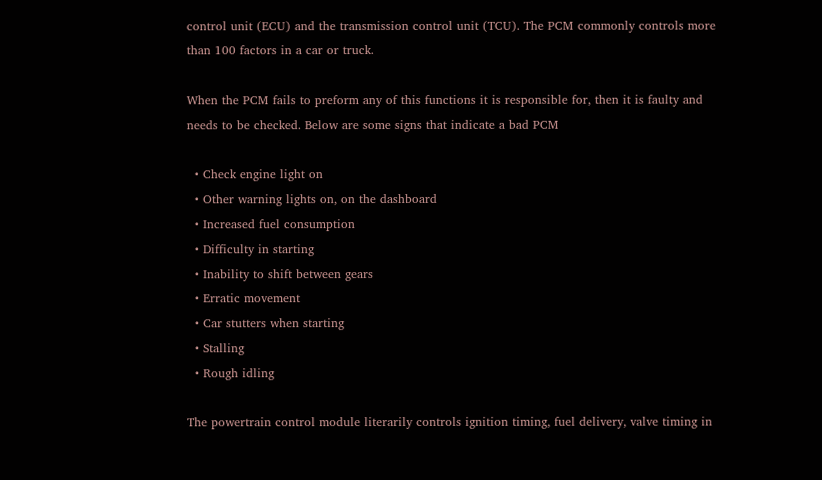control unit (ECU) and the transmission control unit (TCU). The PCM commonly controls more than 100 factors in a car or truck.

When the PCM fails to preform any of this functions it is responsible for, then it is faulty and needs to be checked. Below are some signs that indicate a bad PCM

  • Check engine light on
  • Other warning lights on, on the dashboard
  • Increased fuel consumption
  • Difficulty in starting
  • Inability to shift between gears
  • Erratic movement
  • Car stutters when starting
  • Stalling
  • Rough idling

The powertrain control module literarily controls ignition timing, fuel delivery, valve timing in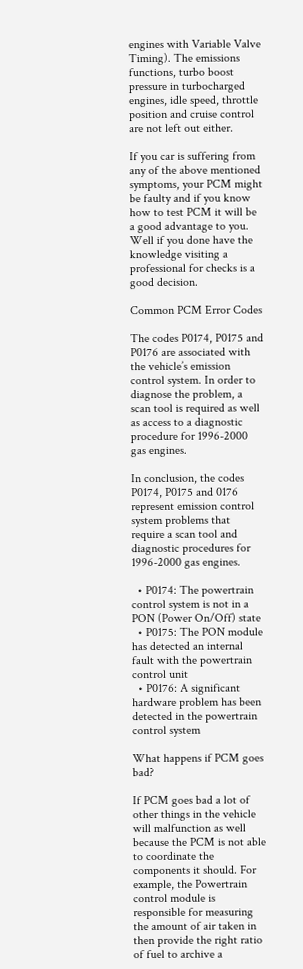engines with Variable Valve Timing). The emissions functions, turbo boost pressure in turbocharged engines, idle speed, throttle position and cruise control are not left out either.

If you car is suffering from any of the above mentioned symptoms, your PCM might be faulty and if you know how to test PCM it will be a good advantage to you. Well if you done have the knowledge visiting a professional for checks is a good decision.

Common PCM Error Codes

The codes P0174, P0175 and P0176 are associated with the vehicle’s emission control system. In order to diagnose the problem, a scan tool is required as well as access to a diagnostic procedure for 1996-2000 gas engines.

In conclusion, the codes P0174, P0175 and 0176 represent emission control system problems that require a scan tool and diagnostic procedures for 1996-2000 gas engines.

  • P0174: The powertrain control system is not in a PON (Power On/Off) state
  • P0175: The PON module has detected an internal fault with the powertrain control unit
  • P0176: A significant hardware problem has been detected in the powertrain control system

What happens if PCM goes bad?

If PCM goes bad a lot of other things in the vehicle will malfunction as well because the PCM is not able to coordinate the components it should. For example, the Powertrain control module is responsible for measuring the amount of air taken in then provide the right ratio of fuel to archive a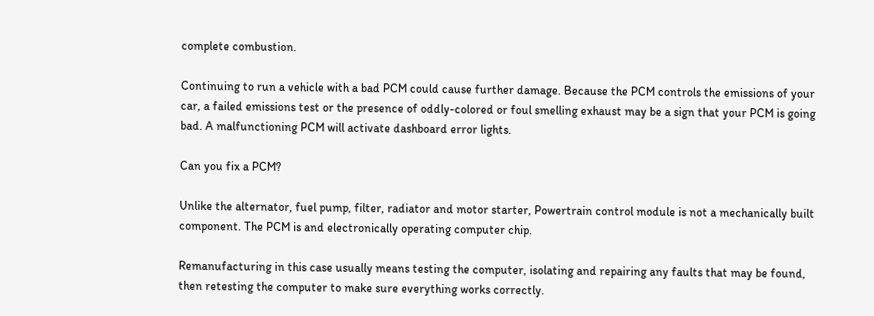complete combustion.

Continuing to run a vehicle with a bad PCM could cause further damage. Because the PCM controls the emissions of your car, a failed emissions test or the presence of oddly-colored or foul smelling exhaust may be a sign that your PCM is going bad. A malfunctioning PCM will activate dashboard error lights.

Can you fix a PCM?

Unlike the alternator, fuel pump, filter, radiator and motor starter, Powertrain control module is not a mechanically built component. The PCM is and electronically operating computer chip.

Remanufacturing in this case usually means testing the computer, isolating and repairing any faults that may be found, then retesting the computer to make sure everything works correctly.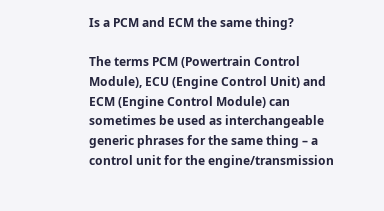Is a PCM and ECM the same thing?

The terms PCM (Powertrain Control Module), ECU (Engine Control Unit) and ECM (Engine Control Module) can sometimes be used as interchangeable generic phrases for the same thing – a control unit for the engine/transmission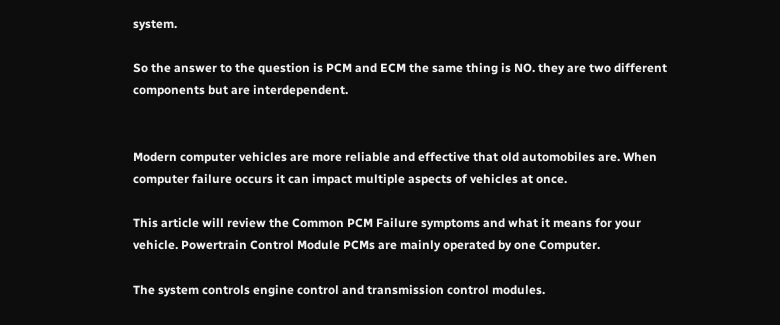system.

So the answer to the question is PCM and ECM the same thing is NO. they are two different components but are interdependent.


Modern computer vehicles are more reliable and effective that old automobiles are. When computer failure occurs it can impact multiple aspects of vehicles at once.

This article will review the Common PCM Failure symptoms and what it means for your vehicle. Powertrain Control Module PCMs are mainly operated by one Computer.

The system controls engine control and transmission control modules.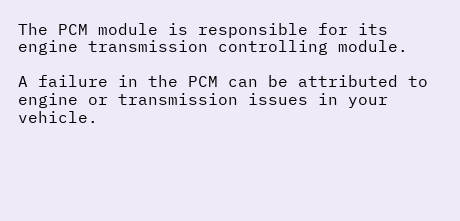The PCM module is responsible for its engine transmission controlling module.

A failure in the PCM can be attributed to engine or transmission issues in your vehicle.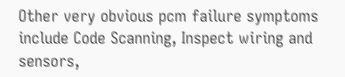Other very obvious pcm failure symptoms include Code Scanning, Inspect wiring and sensors,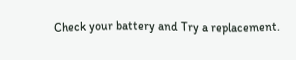Check your battery and Try a replacement.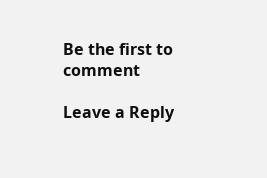Be the first to comment

Leave a Reply